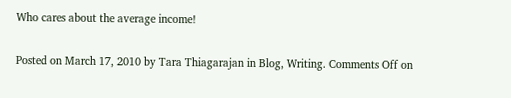Who cares about the average income!

Posted on March 17, 2010 by Tara Thiagarajan in Blog, Writing. Comments Off on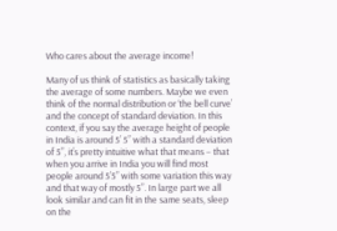Who cares about the average income!

Many of us think of statistics as basically taking the average of some numbers. Maybe we even think of the normal distribution or ‘the bell curve’ and the concept of standard deviation. In this context, if you say the average height of people in India is around 5’ 5” with a standard deviation of 5”, it’s pretty intuitive what that means – that when you arrive in India you will find most people around 5’5” with some variation this way and that way of mostly 5”. In large part we all look similar and can fit in the same seats, sleep on the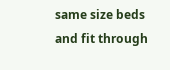same size beds and fit through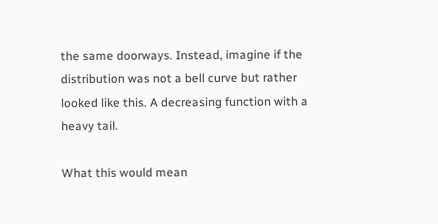the same doorways. Instead, imagine if the distribution was not a bell curve but rather looked like this. A decreasing function with a heavy tail.

What this would mean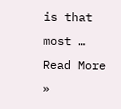is that most … Read More »